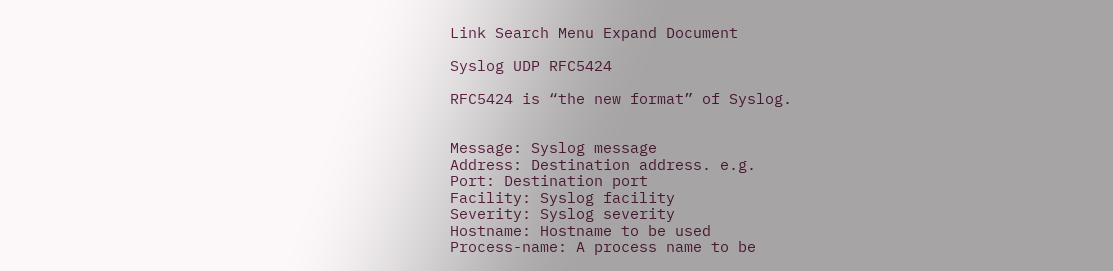Link Search Menu Expand Document

Syslog UDP RFC5424

RFC5424 is “the new format” of Syslog.


Message: Syslog message
Address: Destination address. e.g.
Port: Destination port
Facility: Syslog facility
Severity: Syslog severity
Hostname: Hostname to be used
Process-name: A process name to be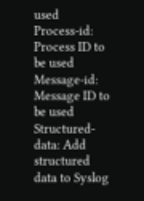used
Process-id: Process ID to be used
Message-id: Message ID to be used
Structured-data: Add structured data to Syslog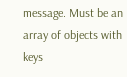message. Must be an array of objects with keys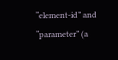“element-id” and “parameter” (a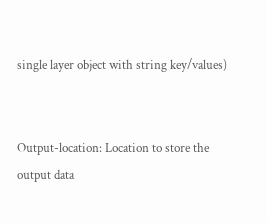single layer object with string key/values)


Output-location: Location to store the output data